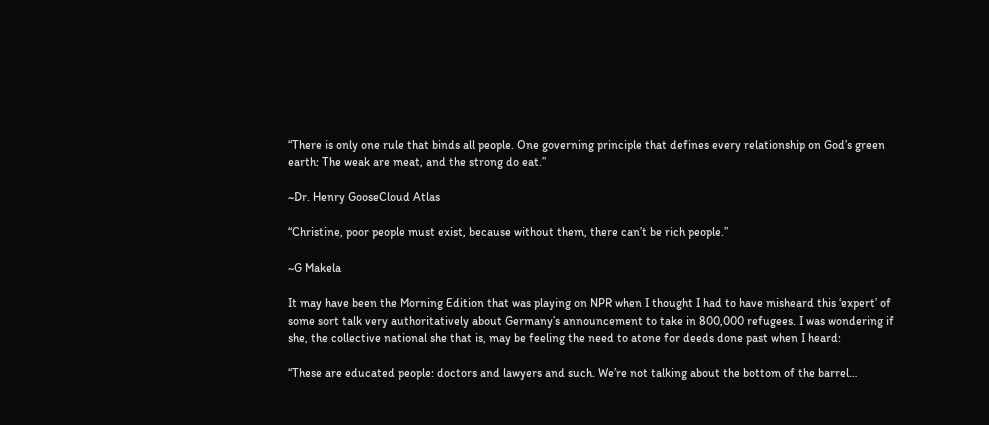“There is only one rule that binds all people. One governing principle that defines every relationship on God’s green earth: The weak are meat, and the strong do eat.”

~Dr. Henry GooseCloud Atlas

“Christine, poor people must exist, because without them, there can’t be rich people.”

~G Makela

It may have been the Morning Edition that was playing on NPR when I thought I had to have misheard this ‘expert’ of some sort talk very authoritatively about Germany’s announcement to take in 800,000 refugees. I was wondering if she, the collective national she that is, may be feeling the need to atone for deeds done past when I heard:

“These are educated people: doctors and lawyers and such. We’re not talking about the bottom of the barrel…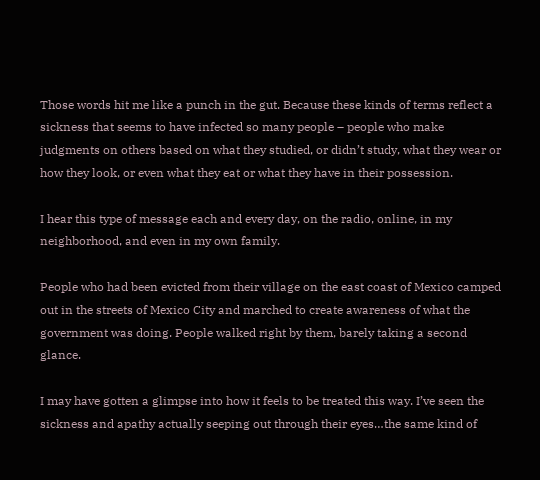Those words hit me like a punch in the gut. Because these kinds of terms reflect a sickness that seems to have infected so many people – people who make judgments on others based on what they studied, or didn’t study, what they wear or how they look, or even what they eat or what they have in their possession.

I hear this type of message each and every day, on the radio, online, in my neighborhood, and even in my own family.

People who had been evicted from their village on the east coast of Mexico camped out in the streets of Mexico City and marched to create awareness of what the government was doing. People walked right by them, barely taking a second glance.

I may have gotten a glimpse into how it feels to be treated this way. I’ve seen the sickness and apathy actually seeping out through their eyes…the same kind of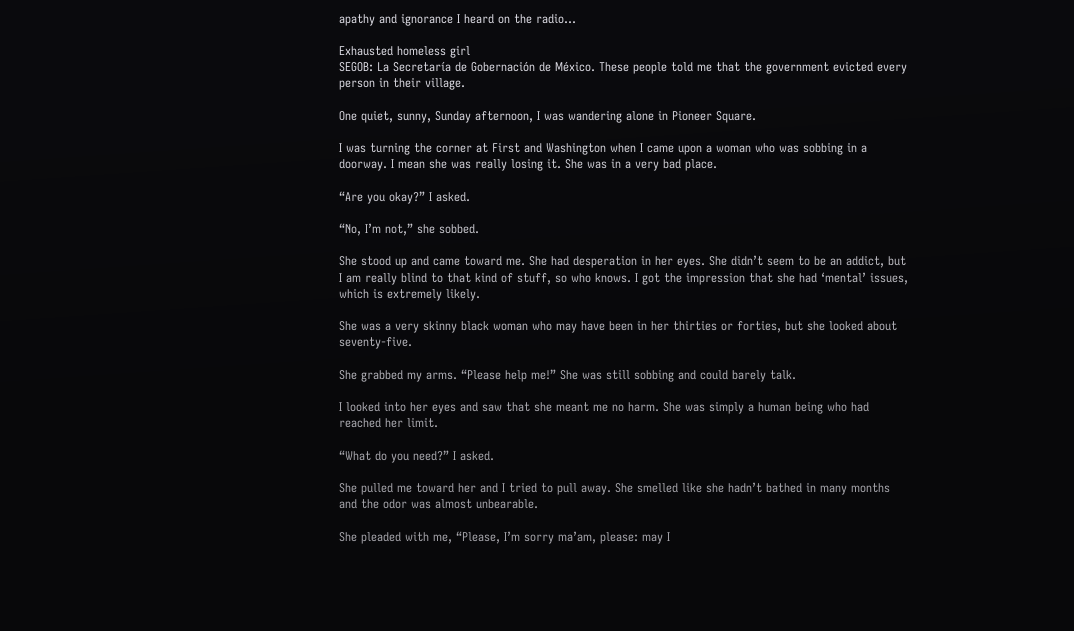apathy and ignorance I heard on the radio…

Exhausted homeless girl
SEGOB: La Secretaría de Gobernación de México. These people told me that the government evicted every person in their village.

One quiet, sunny, Sunday afternoon, I was wandering alone in Pioneer Square.

I was turning the corner at First and Washington when I came upon a woman who was sobbing in a doorway. I mean she was really losing it. She was in a very bad place.

“Are you okay?” I asked.

“No, I’m not,” she sobbed.

She stood up and came toward me. She had desperation in her eyes. She didn’t seem to be an addict, but I am really blind to that kind of stuff, so who knows. I got the impression that she had ‘mental’ issues, which is extremely likely.

She was a very skinny black woman who may have been in her thirties or forties, but she looked about seventy-five.

She grabbed my arms. “Please help me!” She was still sobbing and could barely talk.

I looked into her eyes and saw that she meant me no harm. She was simply a human being who had reached her limit.

“What do you need?” I asked.

She pulled me toward her and I tried to pull away. She smelled like she hadn’t bathed in many months and the odor was almost unbearable.

She pleaded with me, “Please, I’m sorry ma’am, please: may I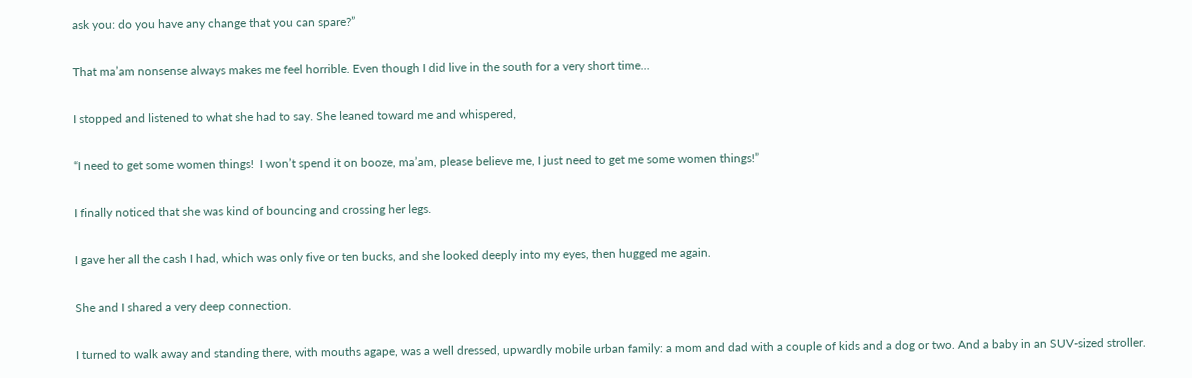ask you: do you have any change that you can spare?”

That ma’am nonsense always makes me feel horrible. Even though I did live in the south for a very short time…

I stopped and listened to what she had to say. She leaned toward me and whispered,

“I need to get some women things!  I won’t spend it on booze, ma’am, please believe me, I just need to get me some women things!”

I finally noticed that she was kind of bouncing and crossing her legs.

I gave her all the cash I had, which was only five or ten bucks, and she looked deeply into my eyes, then hugged me again.

She and I shared a very deep connection.

I turned to walk away and standing there, with mouths agape, was a well dressed, upwardly mobile urban family: a mom and dad with a couple of kids and a dog or two. And a baby in an SUV-sized stroller.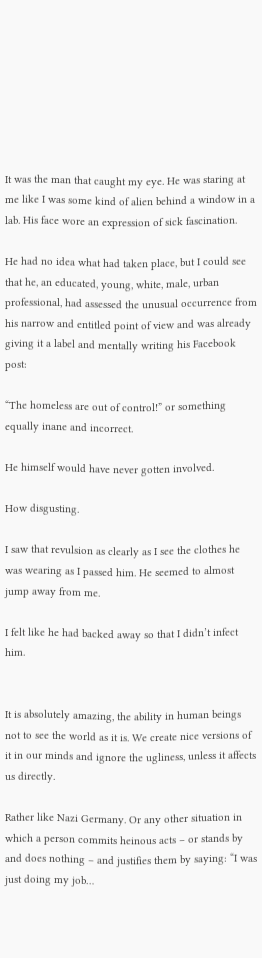It was the man that caught my eye. He was staring at me like I was some kind of alien behind a window in a lab. His face wore an expression of sick fascination.

He had no idea what had taken place, but I could see that he, an educated, young, white, male, urban professional, had assessed the unusual occurrence from his narrow and entitled point of view and was already giving it a label and mentally writing his Facebook post:

“The homeless are out of control!” or something equally inane and incorrect.

He himself would have never gotten involved.

How disgusting.

I saw that revulsion as clearly as I see the clothes he was wearing as I passed him. He seemed to almost jump away from me.

I felt like he had backed away so that I didn’t infect him.


It is absolutely amazing, the ability in human beings not to see the world as it is. We create nice versions of it in our minds and ignore the ugliness, unless it affects us directly.

Rather like Nazi Germany. Or any other situation in which a person commits heinous acts – or stands by and does nothing – and justifies them by saying: “I was just doing my job…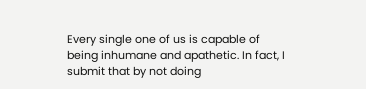Every single one of us is capable of being inhumane and apathetic. In fact, I submit that by not doing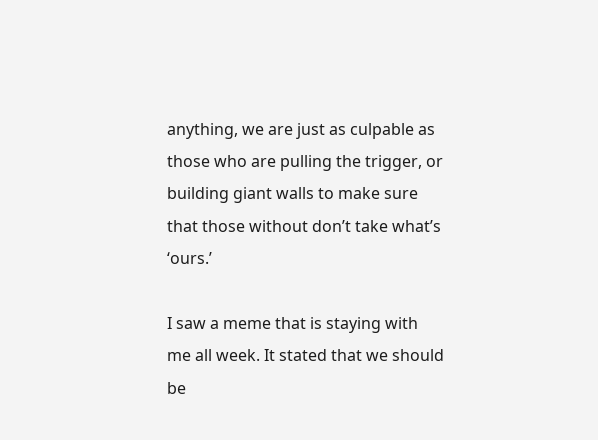anything, we are just as culpable as those who are pulling the trigger, or building giant walls to make sure that those without don’t take what’s ‘ours.’

I saw a meme that is staying with me all week. It stated that we should be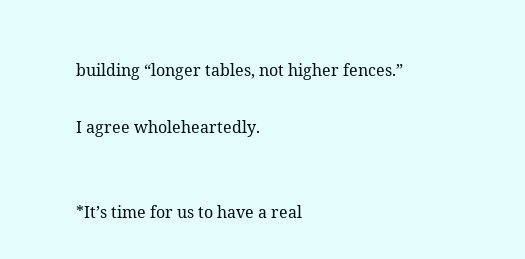building “longer tables, not higher fences.”

I agree wholeheartedly.


*It’s time for us to have a real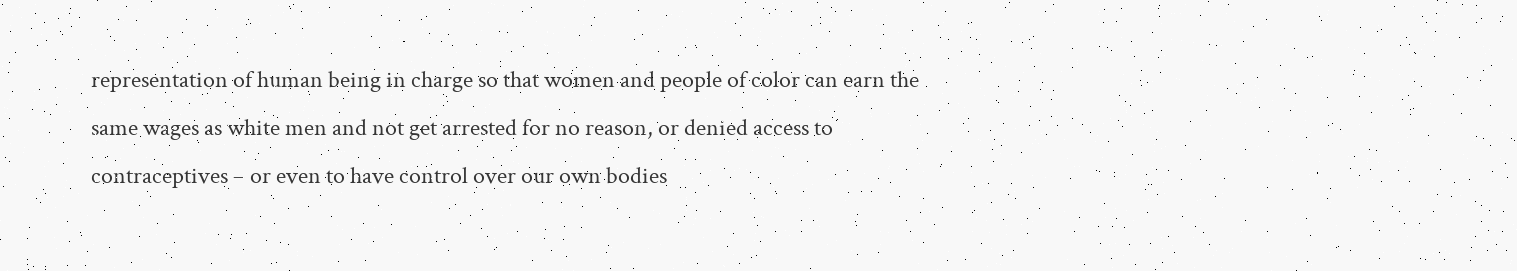representation of human being in charge so that women and people of color can earn the same wages as white men and not get arrested for no reason, or denied access to contraceptives – or even to have control over our own bodies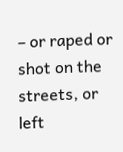– or raped or shot on the streets, or left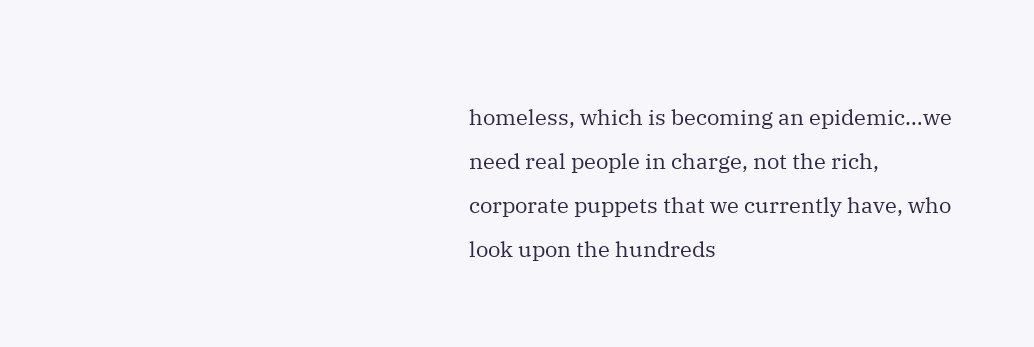homeless, which is becoming an epidemic…we need real people in charge, not the rich, corporate puppets that we currently have, who look upon the hundreds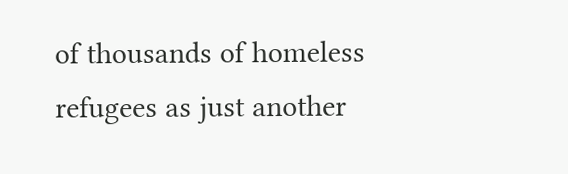of thousands of homeless refugees as just another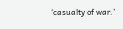‘casualty of war.’